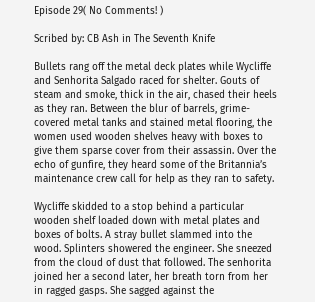Episode 29( No Comments! )

Scribed by: CB Ash in The Seventh Knife

Bullets rang off the metal deck plates while Wycliffe and Senhorita Salgado raced for shelter. Gouts of steam and smoke, thick in the air, chased their heels as they ran. Between the blur of barrels, grime-covered metal tanks and stained metal flooring, the women used wooden shelves heavy with boxes to give them sparse cover from their assassin. Over the echo of gunfire, they heard some of the Britannia’s maintenance crew call for help as they ran to safety.

Wycliffe skidded to a stop behind a particular wooden shelf loaded down with metal plates and boxes of bolts. A stray bullet slammed into the wood. Splinters showered the engineer. She sneezed from the cloud of dust that followed. The senhorita joined her a second later, her breath torn from her in ragged gasps. She sagged against the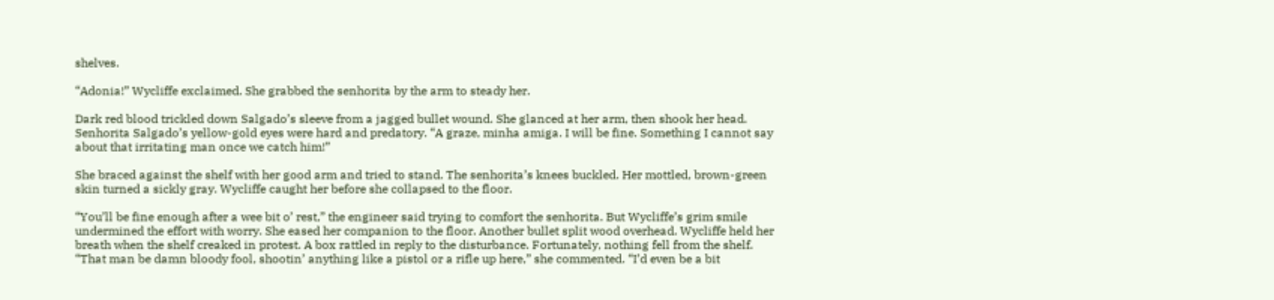shelves.

“Adonia!” Wycliffe exclaimed. She grabbed the senhorita by the arm to steady her.

Dark red blood trickled down Salgado’s sleeve from a jagged bullet wound. She glanced at her arm, then shook her head. Senhorita Salgado’s yellow-gold eyes were hard and predatory. “A graze, minha amiga. I will be fine. Something I cannot say about that irritating man once we catch him!”

She braced against the shelf with her good arm and tried to stand. The senhorita’s knees buckled. Her mottled, brown-green skin turned a sickly gray. Wycliffe caught her before she collapsed to the floor.

“You’ll be fine enough after a wee bit o’ rest,” the engineer said trying to comfort the senhorita. But Wycliffe’s grim smile undermined the effort with worry. She eased her companion to the floor. Another bullet split wood overhead. Wycliffe held her breath when the shelf creaked in protest. A box rattled in reply to the disturbance. Fortunately, nothing fell from the shelf. “That man be damn bloody fool, shootin’ anything like a pistol or a rifle up here,” she commented. “I’d even be a bit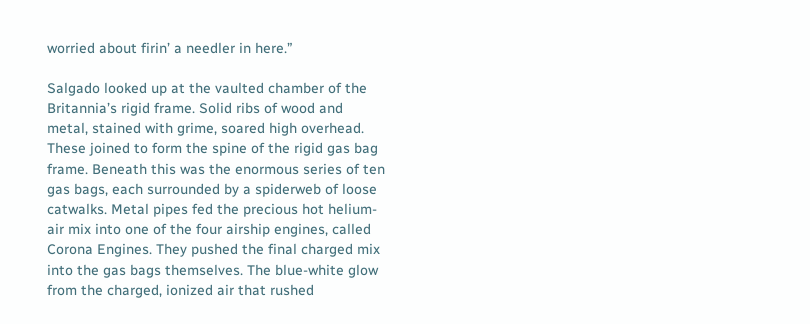worried about firin’ a needler in here.”

Salgado looked up at the vaulted chamber of the Britannia’s rigid frame. Solid ribs of wood and metal, stained with grime, soared high overhead. These joined to form the spine of the rigid gas bag frame. Beneath this was the enormous series of ten gas bags, each surrounded by a spiderweb of loose catwalks. Metal pipes fed the precious hot helium-air mix into one of the four airship engines, called Corona Engines. They pushed the final charged mix into the gas bags themselves. The blue-white glow from the charged, ionized air that rushed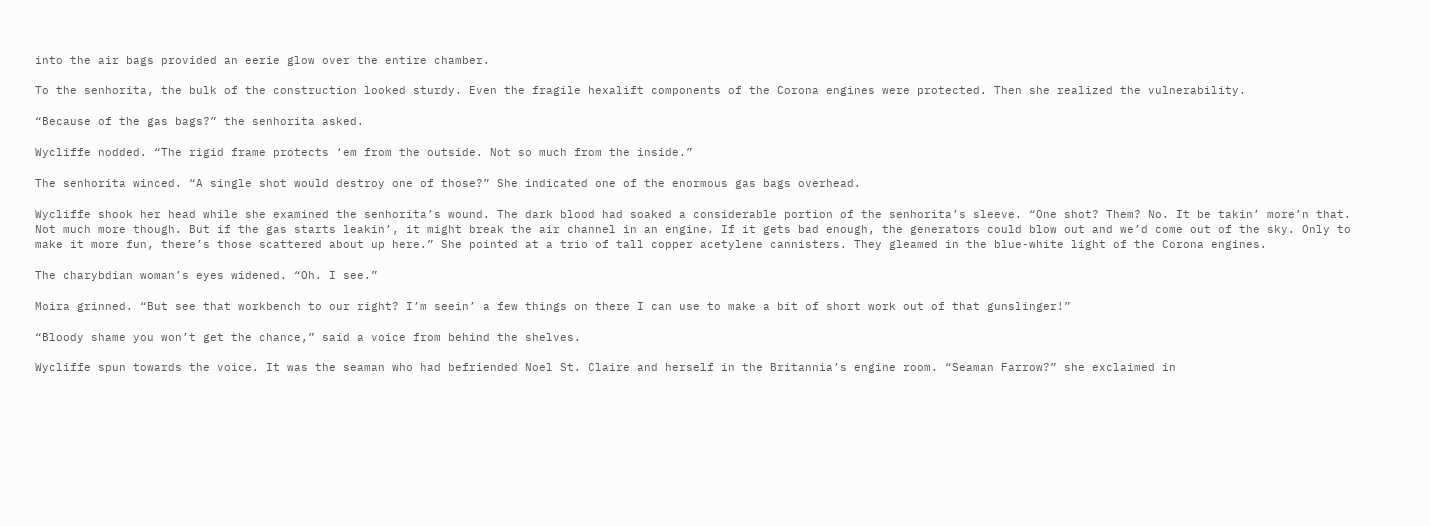into the air bags provided an eerie glow over the entire chamber.

To the senhorita, the bulk of the construction looked sturdy. Even the fragile hexalift components of the Corona engines were protected. Then she realized the vulnerability.

“Because of the gas bags?” the senhorita asked.

Wycliffe nodded. “The rigid frame protects ‘em from the outside. Not so much from the inside.”

The senhorita winced. “A single shot would destroy one of those?” She indicated one of the enormous gas bags overhead.

Wycliffe shook her head while she examined the senhorita’s wound. The dark blood had soaked a considerable portion of the senhorita’s sleeve. “One shot? Them? No. It be takin’ more’n that. Not much more though. But if the gas starts leakin’, it might break the air channel in an engine. If it gets bad enough, the generators could blow out and we’d come out of the sky. Only to make it more fun, there’s those scattered about up here.” She pointed at a trio of tall copper acetylene cannisters. They gleamed in the blue-white light of the Corona engines.

The charybdian woman’s eyes widened. “Oh. I see.”

Moira grinned. “But see that workbench to our right? I’m seein’ a few things on there I can use to make a bit of short work out of that gunslinger!”

“Bloody shame you won’t get the chance,” said a voice from behind the shelves.

Wycliffe spun towards the voice. It was the seaman who had befriended Noel St. Claire and herself in the Britannia’s engine room. “Seaman Farrow?” she exclaimed in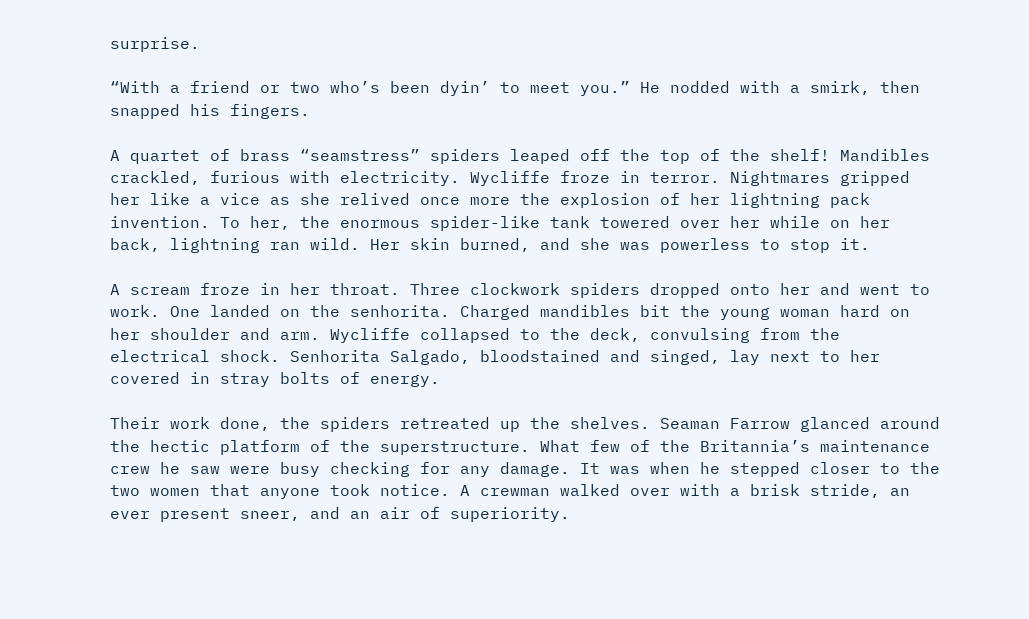surprise.

“With a friend or two who’s been dyin’ to meet you.” He nodded with a smirk, then snapped his fingers.

A quartet of brass “seamstress” spiders leaped off the top of the shelf! Mandibles crackled, furious with electricity. Wycliffe froze in terror. Nightmares gripped her like a vice as she relived once more the explosion of her lightning pack invention. To her, the enormous spider-like tank towered over her while on her back, lightning ran wild. Her skin burned, and she was powerless to stop it.

A scream froze in her throat. Three clockwork spiders dropped onto her and went to work. One landed on the senhorita. Charged mandibles bit the young woman hard on her shoulder and arm. Wycliffe collapsed to the deck, convulsing from the electrical shock. Senhorita Salgado, bloodstained and singed, lay next to her covered in stray bolts of energy.

Their work done, the spiders retreated up the shelves. Seaman Farrow glanced around the hectic platform of the superstructure. What few of the Britannia’s maintenance crew he saw were busy checking for any damage. It was when he stepped closer to the two women that anyone took notice. A crewman walked over with a brisk stride, an ever present sneer, and an air of superiority.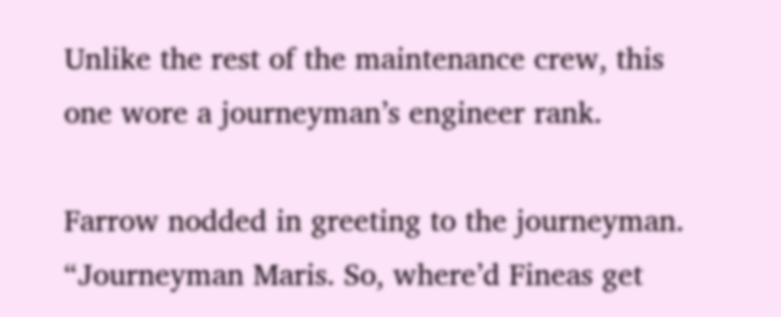Unlike the rest of the maintenance crew, this one wore a journeyman’s engineer rank.

Farrow nodded in greeting to the journeyman. “Journeyman Maris. So, where’d Fineas get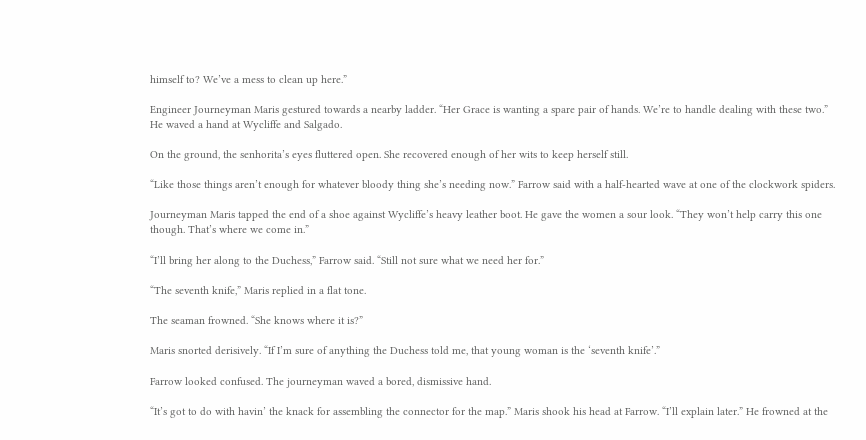himself to? We’ve a mess to clean up here.”

Engineer Journeyman Maris gestured towards a nearby ladder. “Her Grace is wanting a spare pair of hands. We’re to handle dealing with these two.” He waved a hand at Wycliffe and Salgado.

On the ground, the senhorita’s eyes fluttered open. She recovered enough of her wits to keep herself still.

“Like those things aren’t enough for whatever bloody thing she’s needing now.” Farrow said with a half-hearted wave at one of the clockwork spiders.

Journeyman Maris tapped the end of a shoe against Wycliffe’s heavy leather boot. He gave the women a sour look. “They won’t help carry this one though. That’s where we come in.”

“I’ll bring her along to the Duchess,” Farrow said. “Still not sure what we need her for.”

“The seventh knife,” Maris replied in a flat tone.

The seaman frowned. “She knows where it is?”

Maris snorted derisively. “If I’m sure of anything the Duchess told me, that young woman is the ‘seventh knife’.”

Farrow looked confused. The journeyman waved a bored, dismissive hand.

“It’s got to do with havin’ the knack for assembling the connector for the map.” Maris shook his head at Farrow. “I’ll explain later.” He frowned at the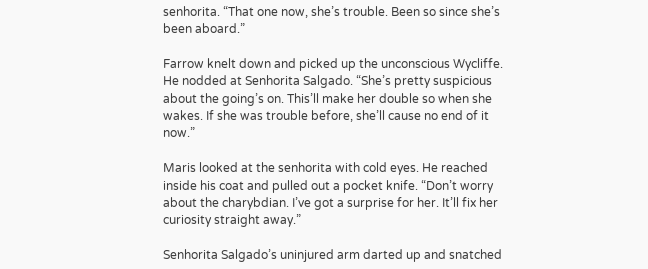senhorita. “That one now, she’s trouble. Been so since she’s been aboard.”

Farrow knelt down and picked up the unconscious Wycliffe. He nodded at Senhorita Salgado. “She’s pretty suspicious about the going’s on. This’ll make her double so when she wakes. If she was trouble before, she’ll cause no end of it now.”

Maris looked at the senhorita with cold eyes. He reached inside his coat and pulled out a pocket knife. “Don’t worry about the charybdian. I’ve got a surprise for her. It’ll fix her curiosity straight away.”

Senhorita Salgado’s uninjured arm darted up and snatched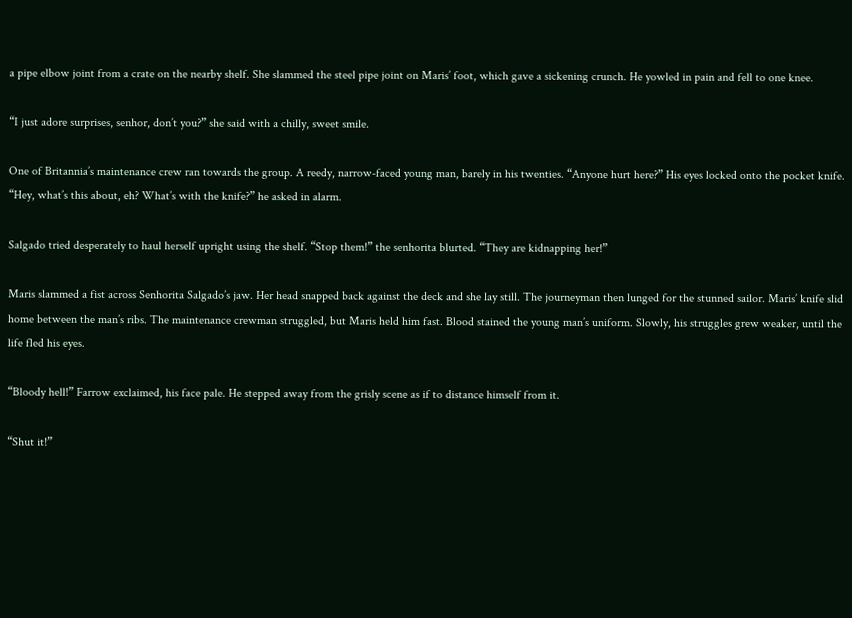a pipe elbow joint from a crate on the nearby shelf. She slammed the steel pipe joint on Maris’ foot, which gave a sickening crunch. He yowled in pain and fell to one knee.

“I just adore surprises, senhor, don’t you?” she said with a chilly, sweet smile.

One of Britannia’s maintenance crew ran towards the group. A reedy, narrow-faced young man, barely in his twenties. “Anyone hurt here?” His eyes locked onto the pocket knife. “Hey, what’s this about, eh? What’s with the knife?” he asked in alarm.

Salgado tried desperately to haul herself upright using the shelf. “Stop them!” the senhorita blurted. “They are kidnapping her!”

Maris slammed a fist across Senhorita Salgado’s jaw. Her head snapped back against the deck and she lay still. The journeyman then lunged for the stunned sailor. Maris’ knife slid home between the man’s ribs. The maintenance crewman struggled, but Maris held him fast. Blood stained the young man’s uniform. Slowly, his struggles grew weaker, until the life fled his eyes.

“Bloody hell!” Farrow exclaimed, his face pale. He stepped away from the grisly scene as if to distance himself from it.

“Shut it!”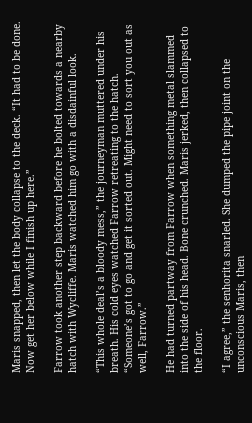Maris snapped, then let the body collapse to the deck. “It had to be done. Now get her below while I finish up here.”

Farrow took another step backward before he bolted towards a nearby hatch with Wycliffe. Maris watched him go with a disdainful look.

“This whole deal’s a bloody mess,” the journeyman muttered under his breath. His cold eyes watched Farrow retreating to the hatch. “Someone’s got to go and get it sorted out. Might need to sort you out as well, Farrow.”

He had turned partway from Farrow when something metal slammed into the side of his head. Bone crunched. Maris jerked, then collapsed to the floor.

“I agree,” the senhorita snarled. She dumped the pipe joint on the unconscious Maris, then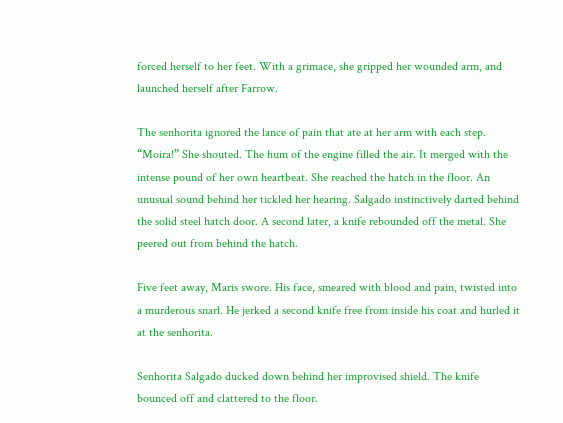forced herself to her feet. With a grimace, she gripped her wounded arm, and launched herself after Farrow.

The senhorita ignored the lance of pain that ate at her arm with each step. “Moira!” She shouted. The hum of the engine filled the air. It merged with the intense pound of her own heartbeat. She reached the hatch in the floor. An unusual sound behind her tickled her hearing. Salgado instinctively darted behind the solid steel hatch door. A second later, a knife rebounded off the metal. She peered out from behind the hatch.

Five feet away, Maris swore. His face, smeared with blood and pain, twisted into a murderous snarl. He jerked a second knife free from inside his coat and hurled it at the senhorita.

Senhorita Salgado ducked down behind her improvised shield. The knife bounced off and clattered to the floor.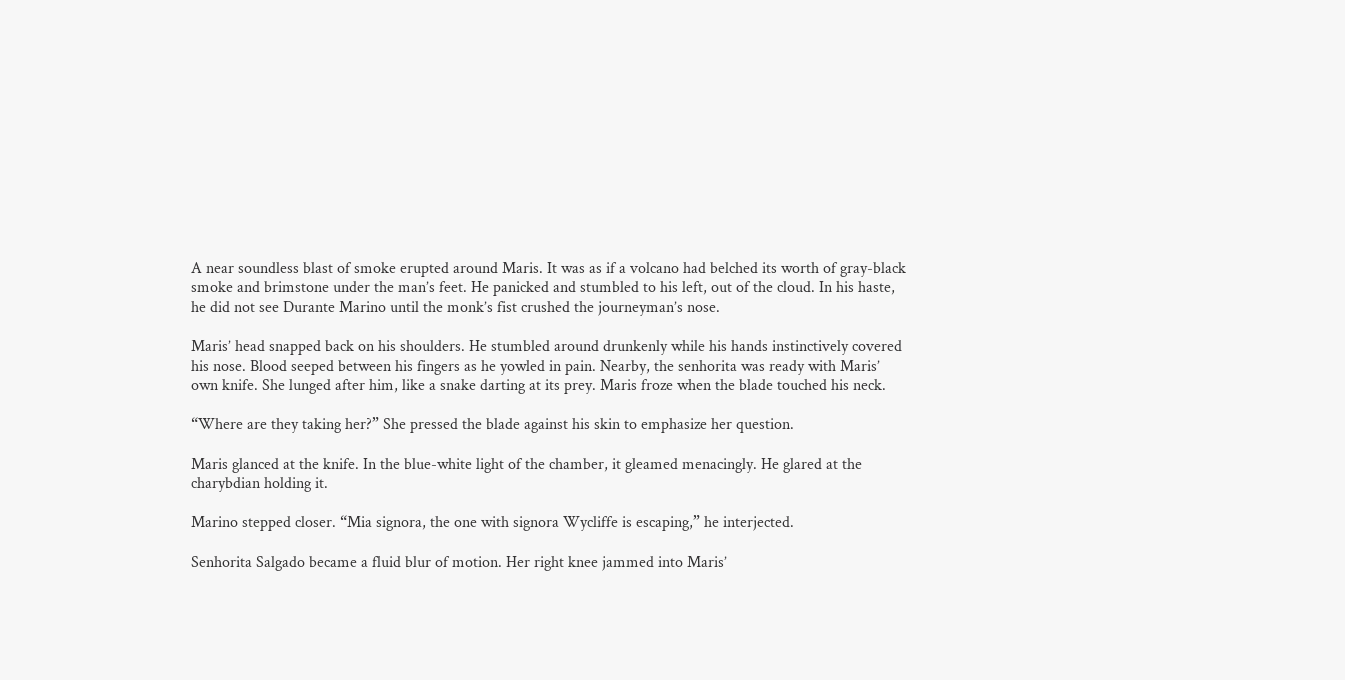A near soundless blast of smoke erupted around Maris. It was as if a volcano had belched its worth of gray-black smoke and brimstone under the man’s feet. He panicked and stumbled to his left, out of the cloud. In his haste, he did not see Durante Marino until the monk’s fist crushed the journeyman’s nose.

Maris’ head snapped back on his shoulders. He stumbled around drunkenly while his hands instinctively covered his nose. Blood seeped between his fingers as he yowled in pain. Nearby, the senhorita was ready with Maris’ own knife. She lunged after him, like a snake darting at its prey. Maris froze when the blade touched his neck.

“Where are they taking her?” She pressed the blade against his skin to emphasize her question.

Maris glanced at the knife. In the blue-white light of the chamber, it gleamed menacingly. He glared at the charybdian holding it.

Marino stepped closer. “Mia signora, the one with signora Wycliffe is escaping,” he interjected.

Senhorita Salgado became a fluid blur of motion. Her right knee jammed into Maris’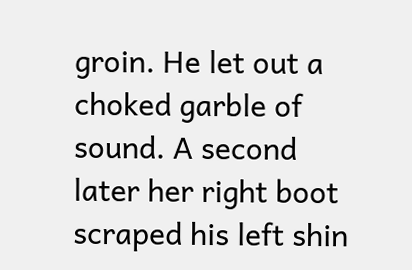groin. He let out a choked garble of sound. A second later her right boot scraped his left shin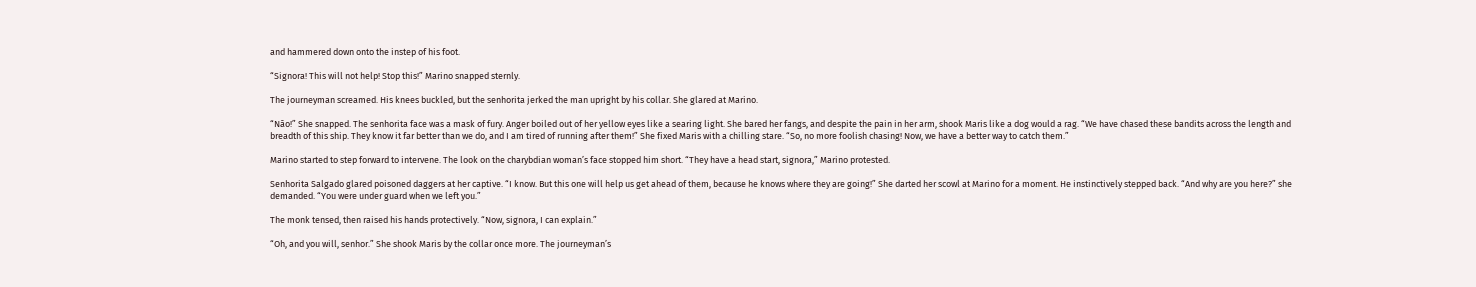and hammered down onto the instep of his foot.

“Signora! This will not help! Stop this!” Marino snapped sternly.

The journeyman screamed. His knees buckled, but the senhorita jerked the man upright by his collar. She glared at Marino.

“Não!” She snapped. The senhorita face was a mask of fury. Anger boiled out of her yellow eyes like a searing light. She bared her fangs, and despite the pain in her arm, shook Maris like a dog would a rag. “We have chased these bandits across the length and breadth of this ship. They know it far better than we do, and I am tired of running after them!” She fixed Maris with a chilling stare. “So, no more foolish chasing! Now, we have a better way to catch them.”

Marino started to step forward to intervene. The look on the charybdian woman’s face stopped him short. “They have a head start, signora,” Marino protested.

Senhorita Salgado glared poisoned daggers at her captive. “I know. But this one will help us get ahead of them, because he knows where they are going!” She darted her scowl at Marino for a moment. He instinctively stepped back. “And why are you here?” she demanded. “You were under guard when we left you.”

The monk tensed, then raised his hands protectively. “Now, signora, I can explain.”

“Oh, and you will, senhor.” She shook Maris by the collar once more. The journeyman’s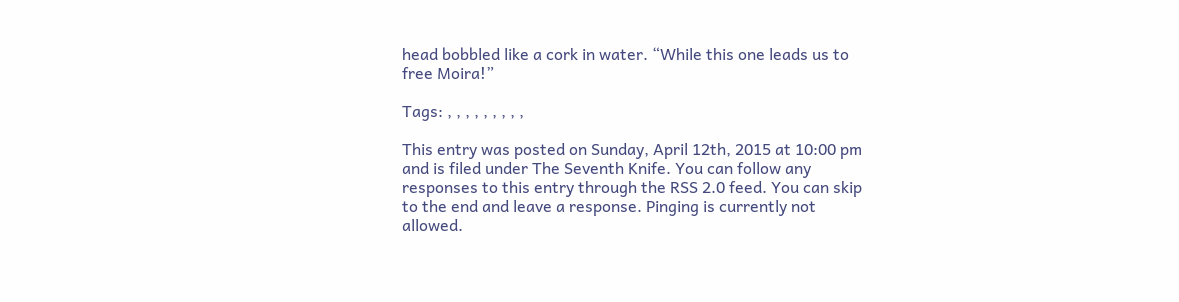head bobbled like a cork in water. “While this one leads us to free Moira!”

Tags: , , , , , , , , ,

This entry was posted on Sunday, April 12th, 2015 at 10:00 pm and is filed under The Seventh Knife. You can follow any responses to this entry through the RSS 2.0 feed. You can skip to the end and leave a response. Pinging is currently not allowed.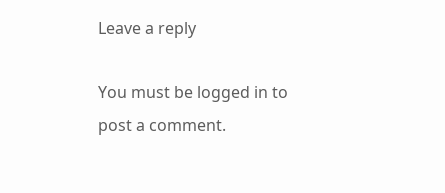Leave a reply

You must be logged in to post a comment.